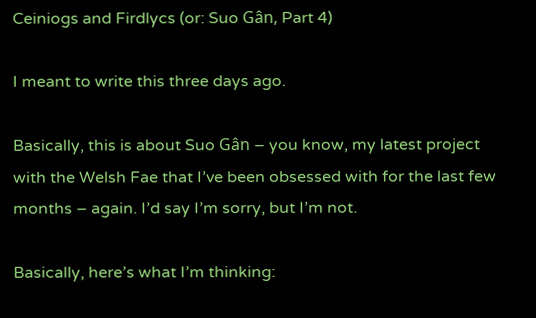Ceiniogs and Firdlycs (or: Suo Gân, Part 4)

I meant to write this three days ago.

Basically, this is about Suo Gân – you know, my latest project with the Welsh Fae that I’ve been obsessed with for the last few months – again. I’d say I’m sorry, but I’m not.

Basically, here’s what I’m thinking: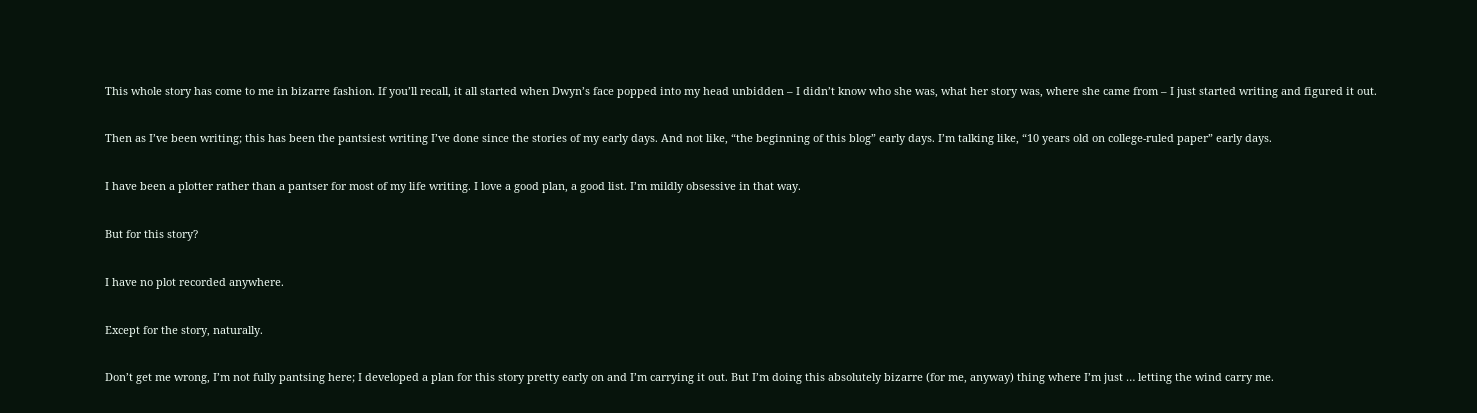This whole story has come to me in bizarre fashion. If you’ll recall, it all started when Dwyn’s face popped into my head unbidden – I didn’t know who she was, what her story was, where she came from – I just started writing and figured it out.

Then as I’ve been writing; this has been the pantsiest writing I’ve done since the stories of my early days. And not like, “the beginning of this blog” early days. I’m talking like, “10 years old on college-ruled paper” early days.

I have been a plotter rather than a pantser for most of my life writing. I love a good plan, a good list. I’m mildly obsessive in that way.

But for this story?

I have no plot recorded anywhere.

Except for the story, naturally.

Don’t get me wrong, I’m not fully pantsing here; I developed a plan for this story pretty early on and I’m carrying it out. But I’m doing this absolutely bizarre (for me, anyway) thing where I’m just … letting the wind carry me.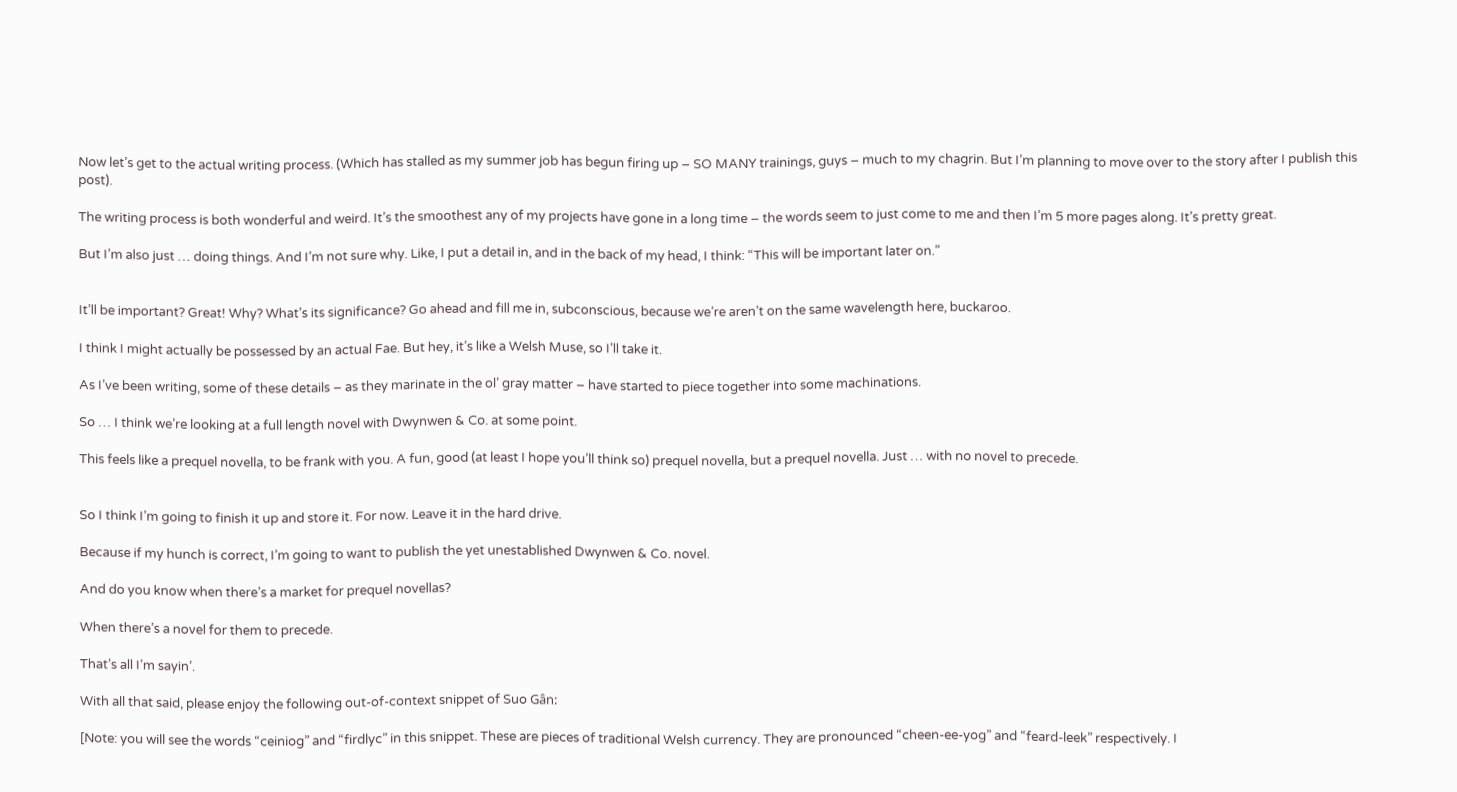Now let’s get to the actual writing process. (Which has stalled as my summer job has begun firing up – SO MANY trainings, guys – much to my chagrin. But I’m planning to move over to the story after I publish this post).

The writing process is both wonderful and weird. It’s the smoothest any of my projects have gone in a long time – the words seem to just come to me and then I’m 5 more pages along. It’s pretty great.

But I’m also just … doing things. And I’m not sure why. Like, I put a detail in, and in the back of my head, I think: “This will be important later on.”


It’ll be important? Great! Why? What’s its significance? Go ahead and fill me in, subconscious, because we’re aren’t on the same wavelength here, buckaroo.

I think I might actually be possessed by an actual Fae. But hey, it’s like a Welsh Muse, so I’ll take it.

As I’ve been writing, some of these details – as they marinate in the ol’ gray matter – have started to piece together into some machinations.

So … I think we’re looking at a full length novel with Dwynwen & Co. at some point.

This feels like a prequel novella, to be frank with you. A fun, good (at least I hope you’ll think so) prequel novella, but a prequel novella. Just … with no novel to precede.


So I think I’m going to finish it up and store it. For now. Leave it in the hard drive.

Because if my hunch is correct, I’m going to want to publish the yet unestablished Dwynwen & Co. novel.

And do you know when there’s a market for prequel novellas?

When there’s a novel for them to precede.

That’s all I’m sayin’.

With all that said, please enjoy the following out-of-context snippet of Suo Gân:

[Note: you will see the words “ceiniog” and “firdlyc” in this snippet. These are pieces of traditional Welsh currency. They are pronounced “cheen-ee-yog” and “feard-leek” respectively. I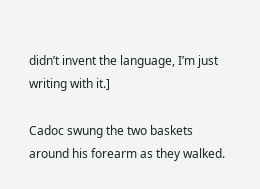didn’t invent the language, I’m just writing with it.]

Cadoc swung the two baskets around his forearm as they walked.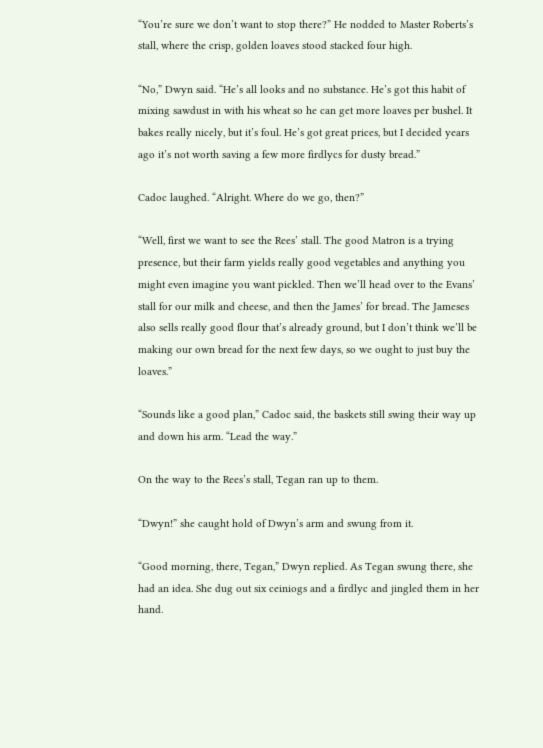“You’re sure we don’t want to stop there?” He nodded to Master Roberts’s stall, where the crisp, golden loaves stood stacked four high.

“No,” Dwyn said. “He’s all looks and no substance. He’s got this habit of mixing sawdust in with his wheat so he can get more loaves per bushel. It bakes really nicely, but it’s foul. He’s got great prices, but I decided years ago it’s not worth saving a few more firdlycs for dusty bread.”

Cadoc laughed. “Alright. Where do we go, then?”

“Well, first we want to see the Rees’ stall. The good Matron is a trying presence, but their farm yields really good vegetables and anything you might even imagine you want pickled. Then we’ll head over to the Evans’ stall for our milk and cheese, and then the James’ for bread. The Jameses also sells really good flour that’s already ground, but I don’t think we’ll be making our own bread for the next few days, so we ought to just buy the loaves.”

“Sounds like a good plan,” Cadoc said, the baskets still swing their way up and down his arm. “Lead the way.”

On the way to the Rees’s stall, Tegan ran up to them.

“Dwyn!” she caught hold of Dwyn’s arm and swung from it.

“Good morning, there, Tegan,” Dwyn replied. As Tegan swung there, she had an idea. She dug out six ceiniogs and a firdlyc and jingled them in her hand.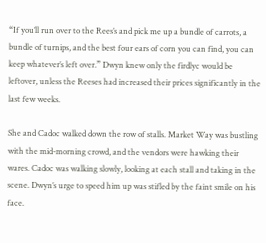“If you’ll run over to the Rees’s and pick me up a bundle of carrots, a bundle of turnips, and the best four ears of corn you can find, you can keep whatever’s left over.” Dwyn knew only the firdlyc would be leftover, unless the Reeses had increased their prices significantly in the last few weeks.

She and Cadoc walked down the row of stalls. Market Way was bustling with the mid-morning crowd, and the vendors were hawking their wares. Cadoc was walking slowly, looking at each stall and taking in the scene. Dwyn’s urge to speed him up was stifled by the faint smile on his face.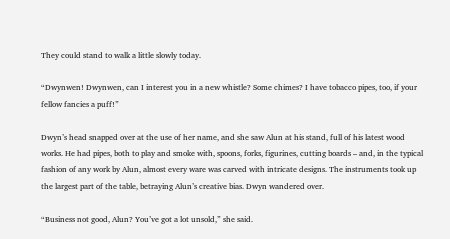They could stand to walk a little slowly today.

“Dwynwen! Dwynwen, can I interest you in a new whistle? Some chimes? I have tobacco pipes, too, if your fellow fancies a puff!”

Dwyn’s head snapped over at the use of her name, and she saw Alun at his stand, full of his latest wood works. He had pipes, both to play and smoke with, spoons, forks, figurines, cutting boards – and, in the typical fashion of any work by Alun, almost every ware was carved with intricate designs. The instruments took up the largest part of the table, betraying Alun’s creative bias. Dwyn wandered over.

“Business not good, Alun? You’ve got a lot unsold,” she said.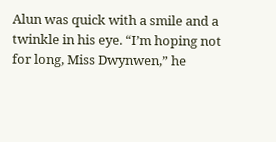Alun was quick with a smile and a twinkle in his eye. “I’m hoping not for long, Miss Dwynwen,” he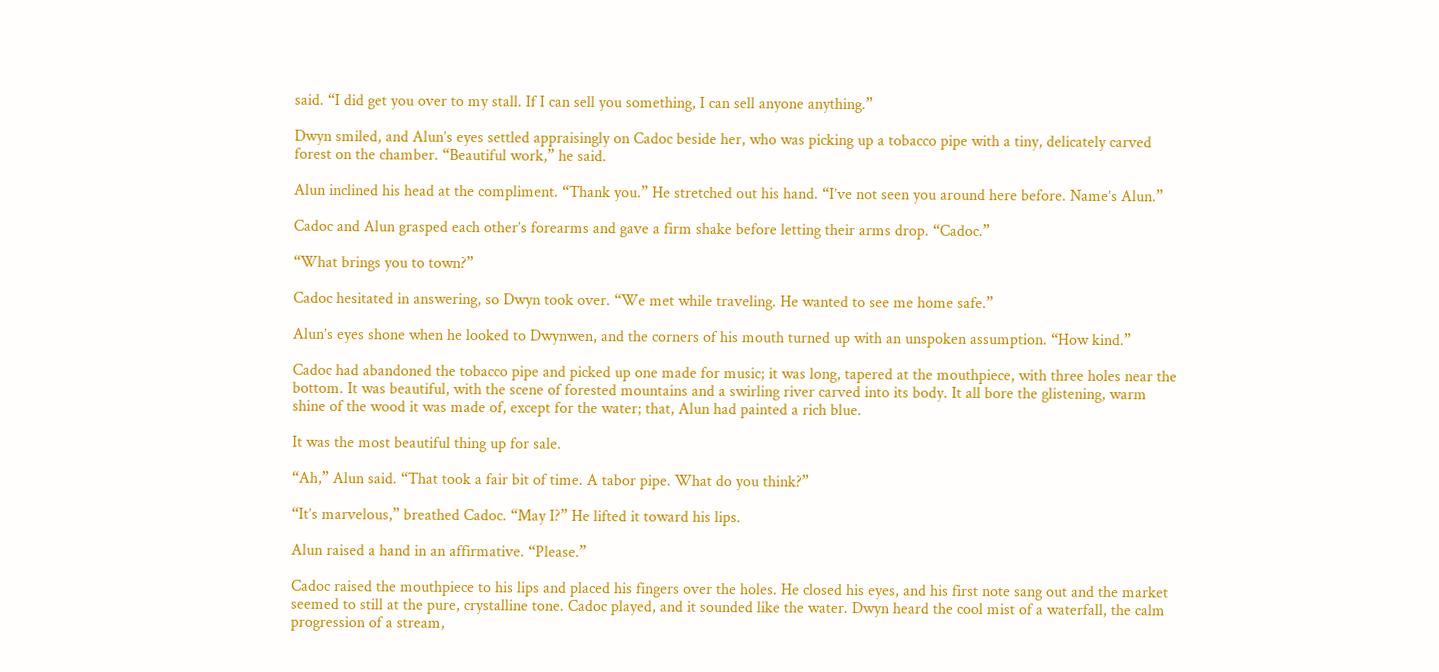said. “I did get you over to my stall. If I can sell you something, I can sell anyone anything.”

Dwyn smiled, and Alun’s eyes settled appraisingly on Cadoc beside her, who was picking up a tobacco pipe with a tiny, delicately carved forest on the chamber. “Beautiful work,” he said.

Alun inclined his head at the compliment. “Thank you.” He stretched out his hand. “I’ve not seen you around here before. Name’s Alun.”

Cadoc and Alun grasped each other’s forearms and gave a firm shake before letting their arms drop. “Cadoc.”

“What brings you to town?”

Cadoc hesitated in answering, so Dwyn took over. “We met while traveling. He wanted to see me home safe.”

Alun’s eyes shone when he looked to Dwynwen, and the corners of his mouth turned up with an unspoken assumption. “How kind.”

Cadoc had abandoned the tobacco pipe and picked up one made for music; it was long, tapered at the mouthpiece, with three holes near the bottom. It was beautiful, with the scene of forested mountains and a swirling river carved into its body. It all bore the glistening, warm shine of the wood it was made of, except for the water; that, Alun had painted a rich blue.

It was the most beautiful thing up for sale.

“Ah,” Alun said. “That took a fair bit of time. A tabor pipe. What do you think?”

“It’s marvelous,” breathed Cadoc. “May I?” He lifted it toward his lips.

Alun raised a hand in an affirmative. “Please.”

Cadoc raised the mouthpiece to his lips and placed his fingers over the holes. He closed his eyes, and his first note sang out and the market seemed to still at the pure, crystalline tone. Cadoc played, and it sounded like the water. Dwyn heard the cool mist of a waterfall, the calm progression of a stream,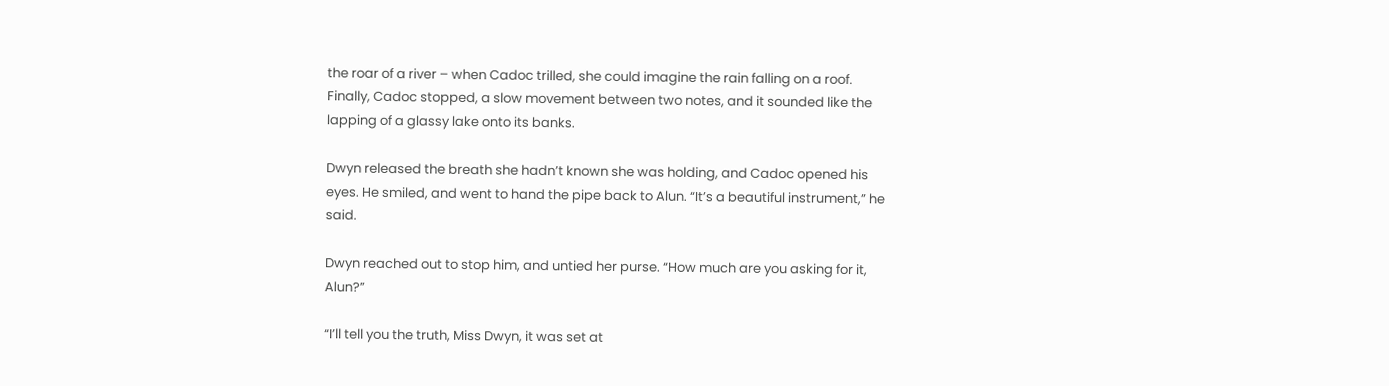the roar of a river – when Cadoc trilled, she could imagine the rain falling on a roof. Finally, Cadoc stopped, a slow movement between two notes, and it sounded like the lapping of a glassy lake onto its banks.

Dwyn released the breath she hadn’t known she was holding, and Cadoc opened his eyes. He smiled, and went to hand the pipe back to Alun. “It’s a beautiful instrument,” he said.

Dwyn reached out to stop him, and untied her purse. “How much are you asking for it, Alun?”

“I’ll tell you the truth, Miss Dwyn, it was set at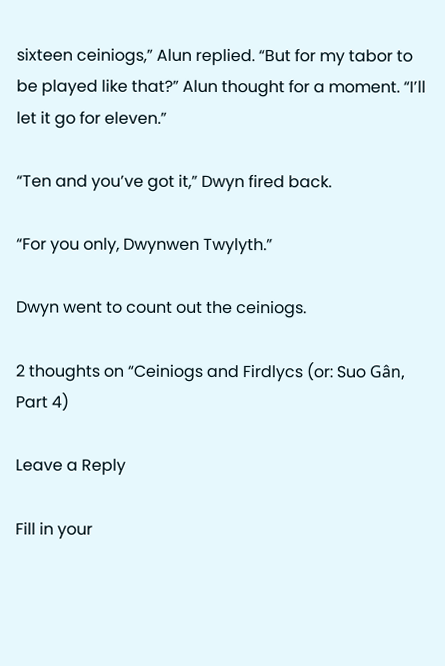sixteen ceiniogs,” Alun replied. “But for my tabor to be played like that?” Alun thought for a moment. “I’ll let it go for eleven.”

“Ten and you’ve got it,” Dwyn fired back.

“For you only, Dwynwen Twylyth.”

Dwyn went to count out the ceiniogs.

2 thoughts on “Ceiniogs and Firdlycs (or: Suo Gân, Part 4)

Leave a Reply

Fill in your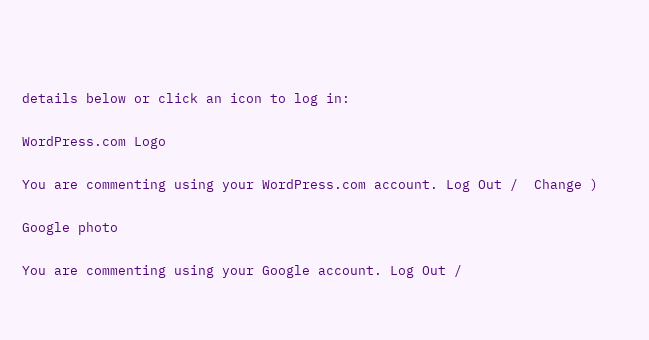details below or click an icon to log in:

WordPress.com Logo

You are commenting using your WordPress.com account. Log Out /  Change )

Google photo

You are commenting using your Google account. Log Out /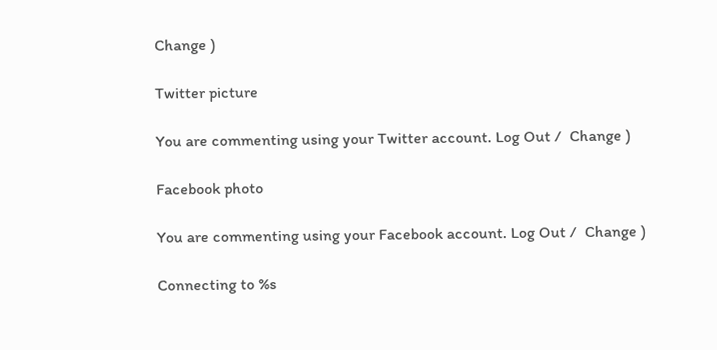Change )

Twitter picture

You are commenting using your Twitter account. Log Out /  Change )

Facebook photo

You are commenting using your Facebook account. Log Out /  Change )

Connecting to %s